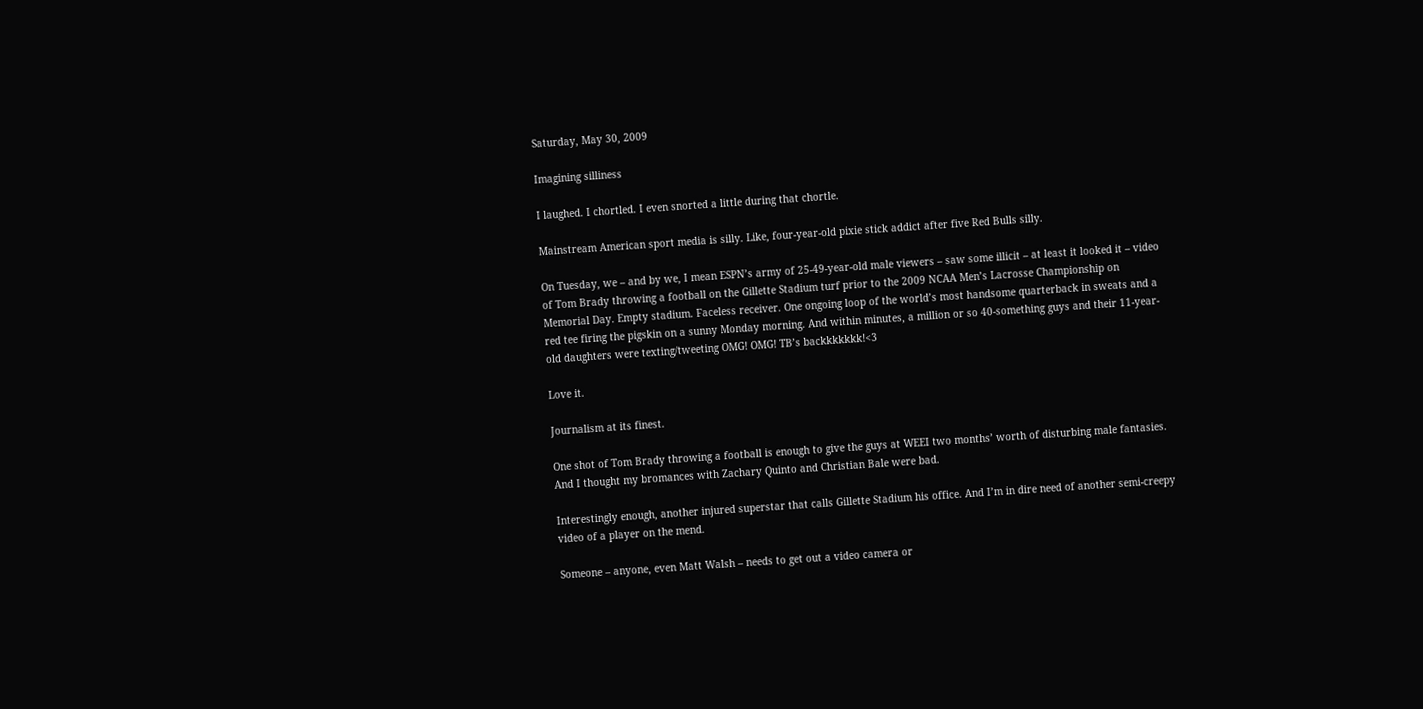Saturday, May 30, 2009

Imagining silliness

I laughed. I chortled. I even snorted a little during that chortle.

Mainstream American sport media is silly. Like, four-year-old pixie stick addict after five Red Bulls silly.

On Tuesday, we – and by we, I mean ESPN’s army of 25-49-year-old male viewers – saw some illicit – at least it looked it – video of Tom Brady throwing a football on the Gillette Stadium turf prior to the 2009 NCAA Men’s Lacrosse Championship on Memorial Day. Empty stadium. Faceless receiver. One ongoing loop of the world’s most handsome quarterback in sweats and a red tee firing the pigskin on a sunny Monday morning. And within minutes, a million or so 40-something guys and their 11-year-old daughters were texting/tweeting OMG! OMG! TB’s backkkkkkk!<3

Love it.

Journalism at its finest.

One shot of Tom Brady throwing a football is enough to give the guys at WEEI two months’ worth of disturbing male fantasies. And I thought my bromances with Zachary Quinto and Christian Bale were bad.

Interestingly enough, another injured superstar that calls Gillette Stadium his office. And I’m in dire need of another semi-creepy video of a player on the mend.

Someone – anyone, even Matt Walsh – needs to get out a video camera or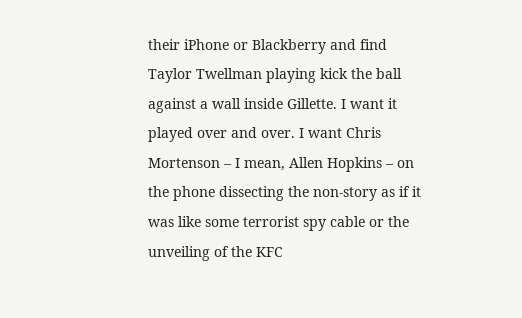their iPhone or Blackberry and find Taylor Twellman playing kick the ball against a wall inside Gillette. I want it played over and over. I want Chris Mortenson – I mean, Allen Hopkins – on the phone dissecting the non-story as if it was like some terrorist spy cable or the unveiling of the KFC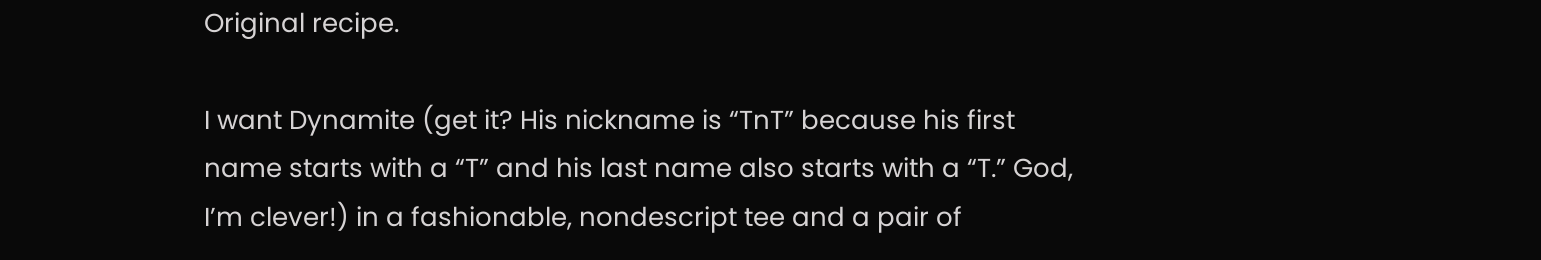Original recipe.

I want Dynamite (get it? His nickname is “TnT” because his first name starts with a “T” and his last name also starts with a “T.” God, I’m clever!) in a fashionable, nondescript tee and a pair of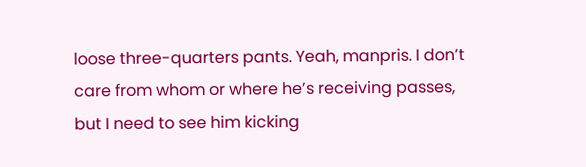loose three-quarters pants. Yeah, manpris. I don’t care from whom or where he’s receiving passes, but I need to see him kicking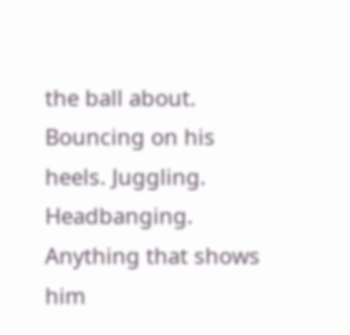the ball about. Bouncing on his heels. Juggling. Headbanging. Anything that shows him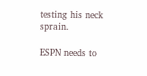testing his neck sprain.

ESPN needs to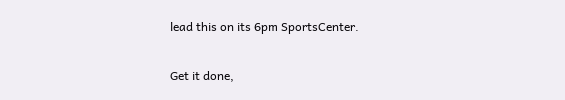lead this on its 6pm SportsCenter.

Get it done,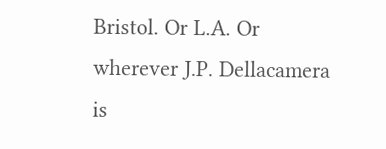Bristol. Or L.A. Or wherever J.P. Dellacamera is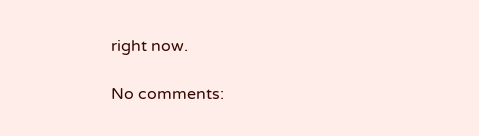right now.

No comments: